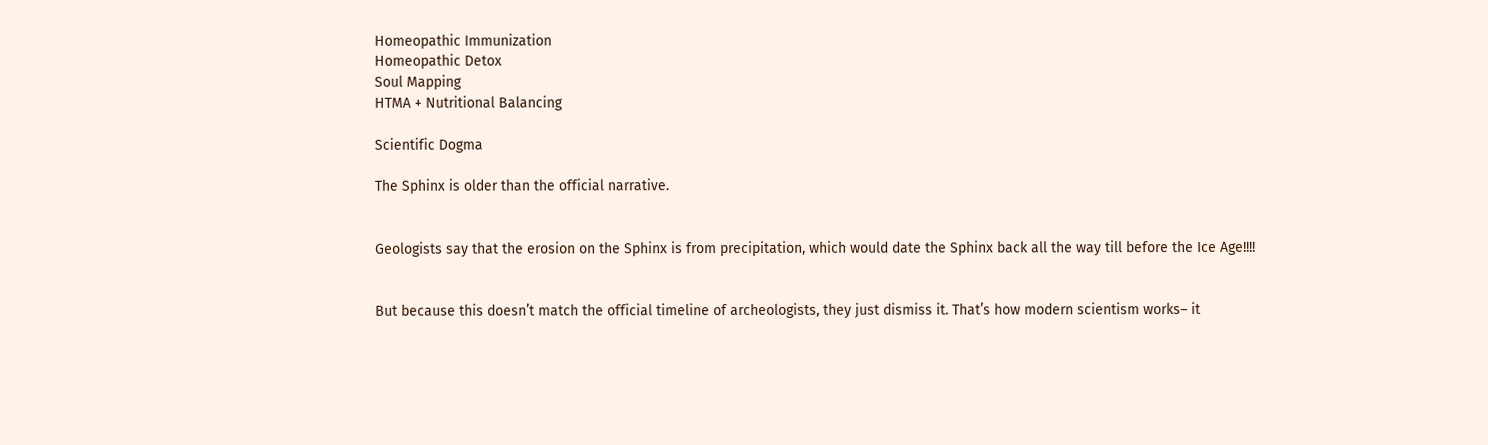Homeopathic Immunization
Homeopathic Detox
Soul Mapping
HTMA + Nutritional Balancing

Scientific Dogma

The Sphinx is older than the official narrative.


Geologists say that the erosion on the Sphinx is from precipitation, which would date the Sphinx back all the way till before the Ice Age!!!!


But because this doesn’t match the official timeline of archeologists, they just dismiss it. That’s how modern scientism works– it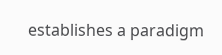establishes a paradigm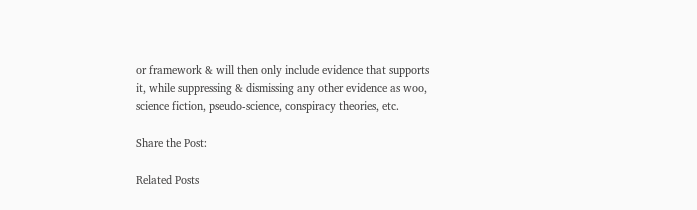or framework & will then only include evidence that supports it, while suppressing & dismissing any other evidence as woo, science fiction, pseudo-science, conspiracy theories, etc.

Share the Post:

Related Posts